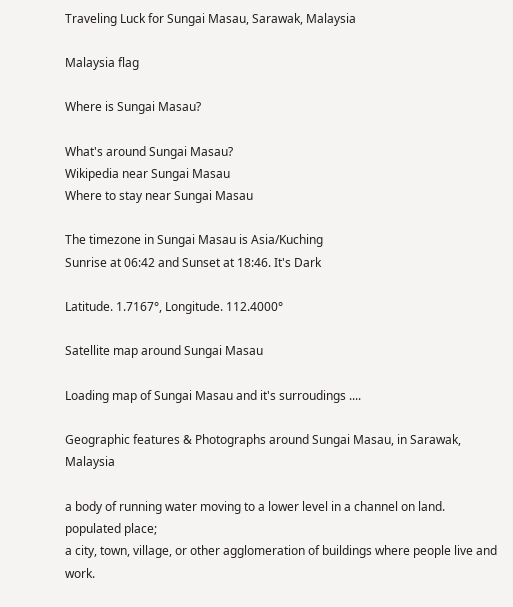Traveling Luck for Sungai Masau, Sarawak, Malaysia

Malaysia flag

Where is Sungai Masau?

What's around Sungai Masau?
Wikipedia near Sungai Masau
Where to stay near Sungai Masau

The timezone in Sungai Masau is Asia/Kuching
Sunrise at 06:42 and Sunset at 18:46. It's Dark

Latitude. 1.7167°, Longitude. 112.4000°

Satellite map around Sungai Masau

Loading map of Sungai Masau and it's surroudings ....

Geographic features & Photographs around Sungai Masau, in Sarawak, Malaysia

a body of running water moving to a lower level in a channel on land.
populated place;
a city, town, village, or other agglomeration of buildings where people live and work.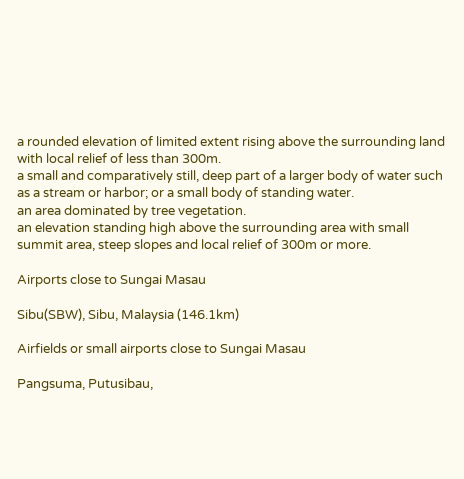a rounded elevation of limited extent rising above the surrounding land with local relief of less than 300m.
a small and comparatively still, deep part of a larger body of water such as a stream or harbor; or a small body of standing water.
an area dominated by tree vegetation.
an elevation standing high above the surrounding area with small summit area, steep slopes and local relief of 300m or more.

Airports close to Sungai Masau

Sibu(SBW), Sibu, Malaysia (146.1km)

Airfields or small airports close to Sungai Masau

Pangsuma, Putusibau,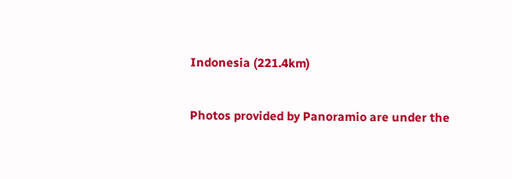Indonesia (221.4km)

Photos provided by Panoramio are under the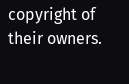copyright of their owners.